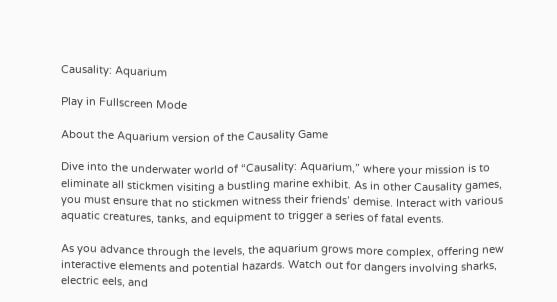Causality: Aquarium

Play in Fullscreen Mode

About the Aquarium version of the Causality Game

Dive into the underwater world of “Causality: Aquarium,” where your mission is to eliminate all stickmen visiting a bustling marine exhibit. As in other Causality games, you must ensure that no stickmen witness their friends’ demise. Interact with various aquatic creatures, tanks, and equipment to trigger a series of fatal events.

As you advance through the levels, the aquarium grows more complex, offering new interactive elements and potential hazards. Watch out for dangers involving sharks, electric eels, and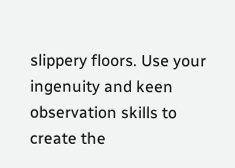slippery floors. Use your ingenuity and keen observation skills to create the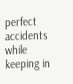perfect accidents while keeping in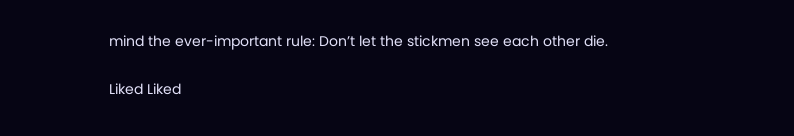mind the ever-important rule: Don’t let the stickmen see each other die.

Liked Liked